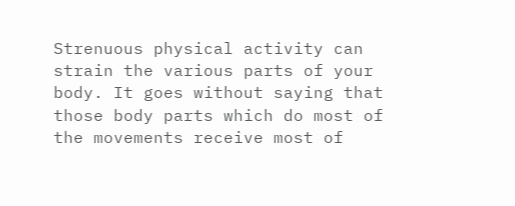Strenuous physical activity can strain the various parts of your body. It goes without saying that those body parts which do most of the movements receive most of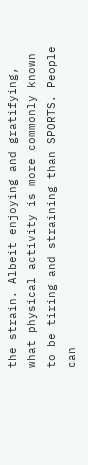the strain. Albeit enjoying and gratifying, what physical activity is more commonly known to be tiring and straining than SPORTS. People can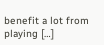benefit a lot from playing […]